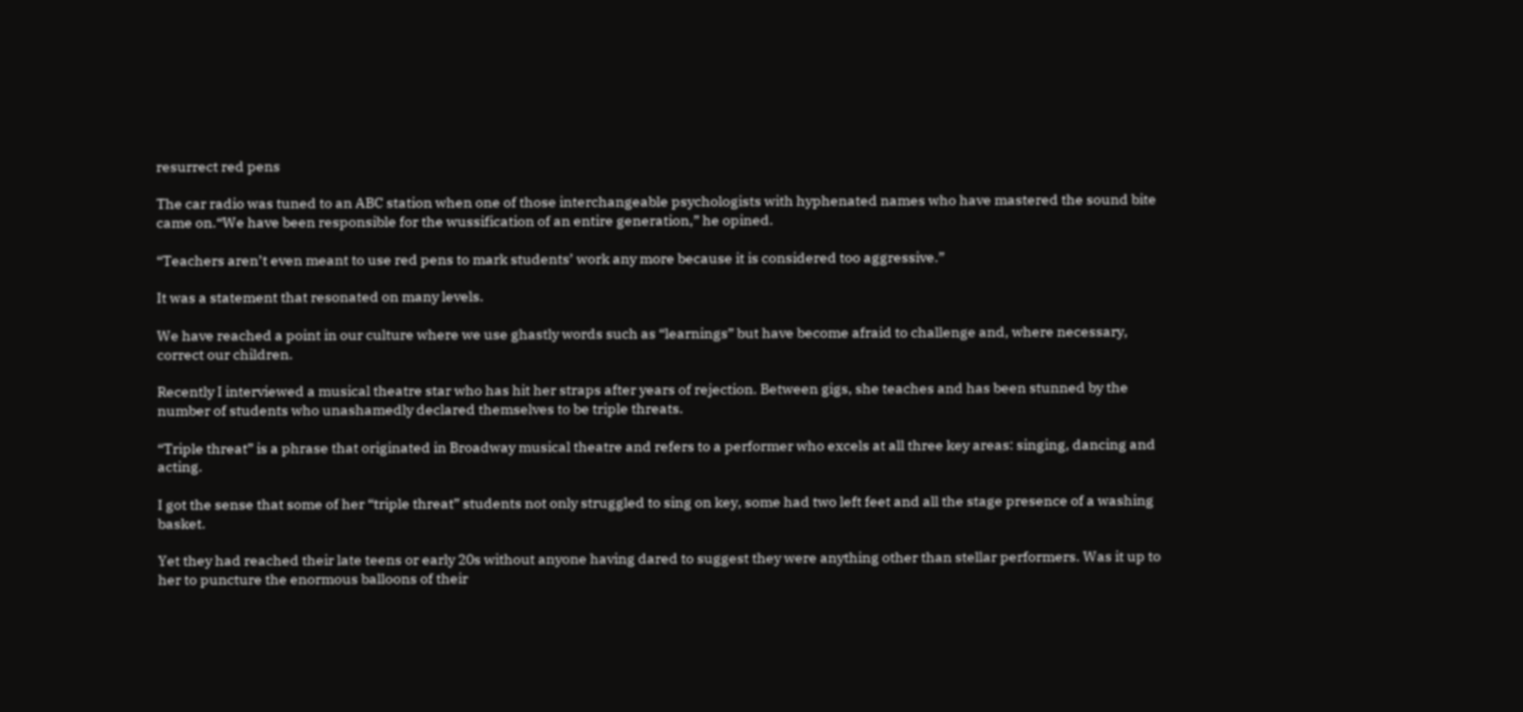resurrect red pens

The car radio was tuned to an ABC station when one of those interchangeable psychologists with hyphenated names who have mastered the sound bite came on.“We have been responsible for the wussification of an entire generation,” he opined.

“Teachers aren’t even meant to use red pens to mark students’ work any more because it is considered too aggressive.”

It was a statement that resonated on many levels.

We have reached a point in our culture where we use ghastly words such as “learnings” but have become afraid to challenge and, where necessary, correct our children.

Recently I interviewed a musical theatre star who has hit her straps after years of rejection. Between gigs, she teaches and has been stunned by the number of students who unashamedly declared themselves to be triple threats.

“Triple threat” is a phrase that originated in Broadway musical theatre and refers to a performer who excels at all three key areas: singing, dancing and acting.

I got the sense that some of her “triple threat” students not only struggled to sing on key, some had two left feet and all the stage presence of a washing basket.

Yet they had reached their late teens or early 20s without anyone having dared to suggest they were anything other than stellar performers. Was it up to her to puncture the enormous balloons of their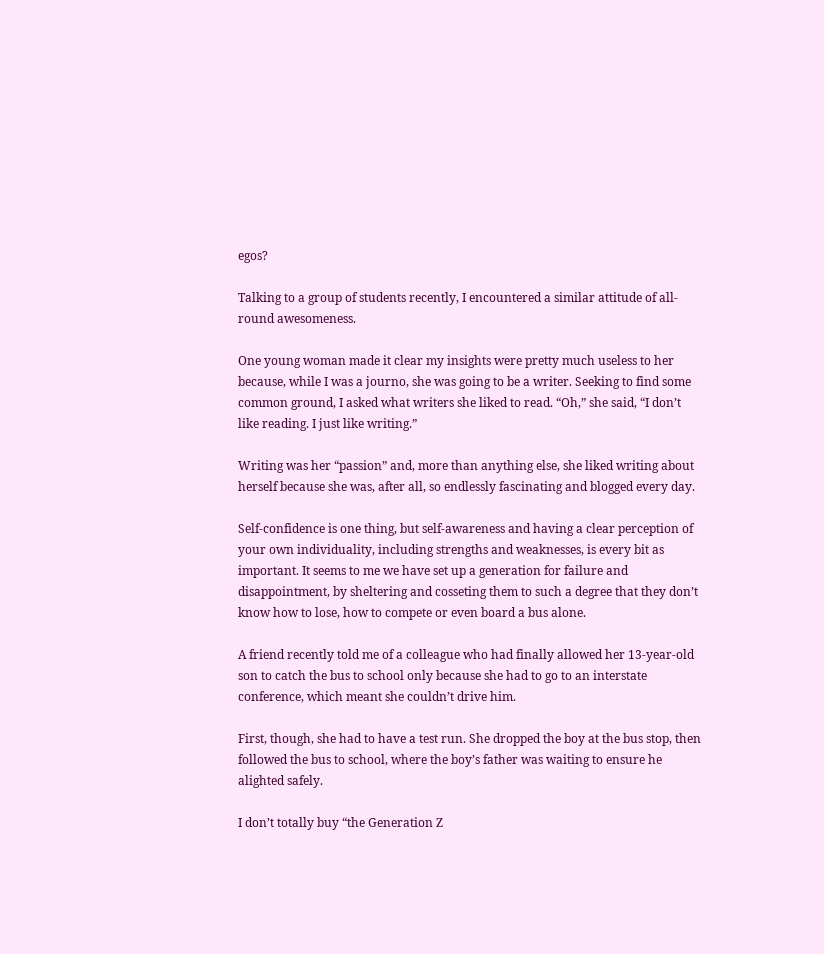egos?

Talking to a group of students recently, I encountered a similar attitude of all-round awesomeness.

One young woman made it clear my insights were pretty much useless to her because, while I was a journo, she was going to be a writer. Seeking to find some common ground, I asked what writers she liked to read. “Oh,” she said, “I don’t like reading. I just like writing.”

Writing was her “passion” and, more than anything else, she liked writing about herself because she was, after all, so endlessly fascinating and blogged every day.

Self-confidence is one thing, but self-awareness and having a clear perception of your own individuality, including strengths and weaknesses, is every bit as important. It seems to me we have set up a generation for failure and disappointment, by sheltering and cosseting them to such a degree that they don’t know how to lose, how to compete or even board a bus alone.

A friend recently told me of a colleague who had finally allowed her 13-year-old son to catch the bus to school only because she had to go to an interstate conference, which meant she couldn’t drive him.

First, though, she had to have a test run. She dropped the boy at the bus stop, then followed the bus to school, where the boy’s father was waiting to ensure he alighted safely.

I don’t totally buy “the Generation Z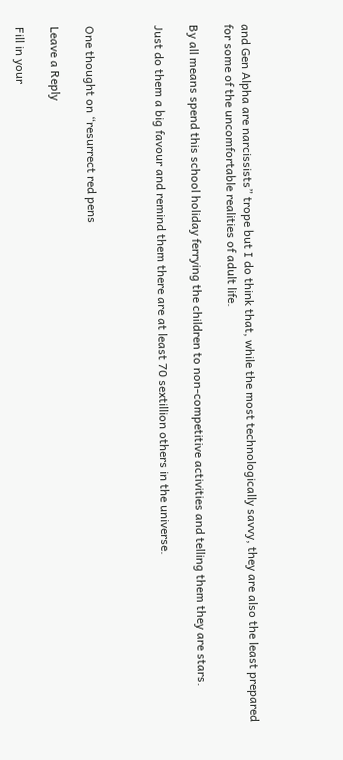and Gen Alpha are narcissists” trope but I do think that, while the most technologically savvy, they are also the least prepared for some of the uncomfortable realities of adult life.

By all means spend this school holiday ferrying the children to non-competitive activities and telling them they are stars.

Just do them a big favour and remind them there are at least 70 sextillion others in the universe.



One thought on “resurrect red pens

Leave a Reply

Fill in your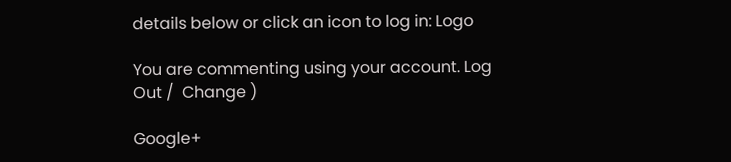details below or click an icon to log in: Logo

You are commenting using your account. Log Out /  Change )

Google+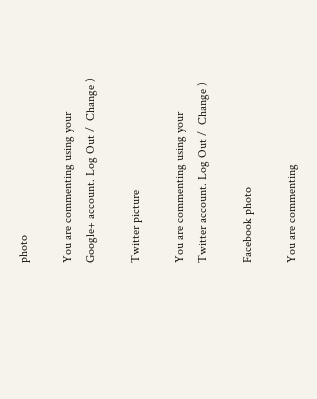photo

You are commenting using your Google+ account. Log Out /  Change )

Twitter picture

You are commenting using your Twitter account. Log Out /  Change )

Facebook photo

You are commenting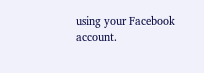using your Facebook account.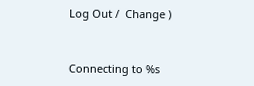Log Out /  Change )


Connecting to %s